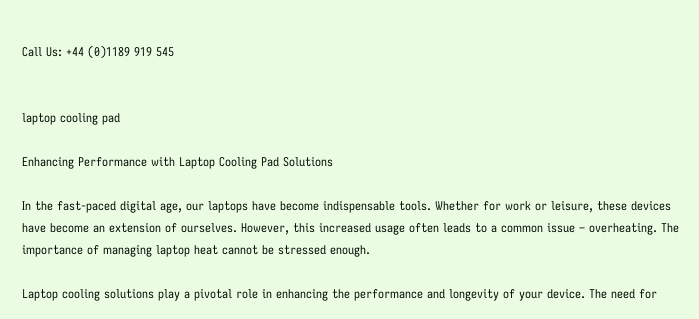Call Us: +44 (0)1189 919 545


laptop cooling pad

Enhancing Performance with Laptop Cooling Pad Solutions

In the fast-paced digital age, our laptops have become indispensable tools. Whether for work or leisure, these devices have become an extension of ourselves. However, this increased usage often leads to a common issue – overheating. The importance of managing laptop heat cannot be stressed enough.

Laptop cooling solutions play a pivotal role in enhancing the performance and longevity of your device. The need for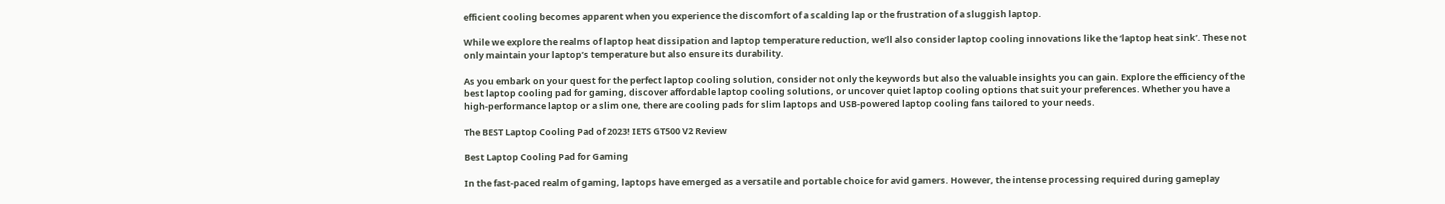efficient cooling becomes apparent when you experience the discomfort of a scalding lap or the frustration of a sluggish laptop.

While we explore the realms of laptop heat dissipation and laptop temperature reduction, we’ll also consider laptop cooling innovations like the ‘laptop heat sink’. These not only maintain your laptop’s temperature but also ensure its durability.

As you embark on your quest for the perfect laptop cooling solution, consider not only the keywords but also the valuable insights you can gain. Explore the efficiency of the best laptop cooling pad for gaming, discover affordable laptop cooling solutions, or uncover quiet laptop cooling options that suit your preferences. Whether you have a high-performance laptop or a slim one, there are cooling pads for slim laptops and USB-powered laptop cooling fans tailored to your needs.

The BEST Laptop Cooling Pad of 2023! IETS GT500 V2 Review

Best Laptop Cooling Pad for Gaming

In the fast-paced realm of gaming, laptops have emerged as a versatile and portable choice for avid gamers. However, the intense processing required during gameplay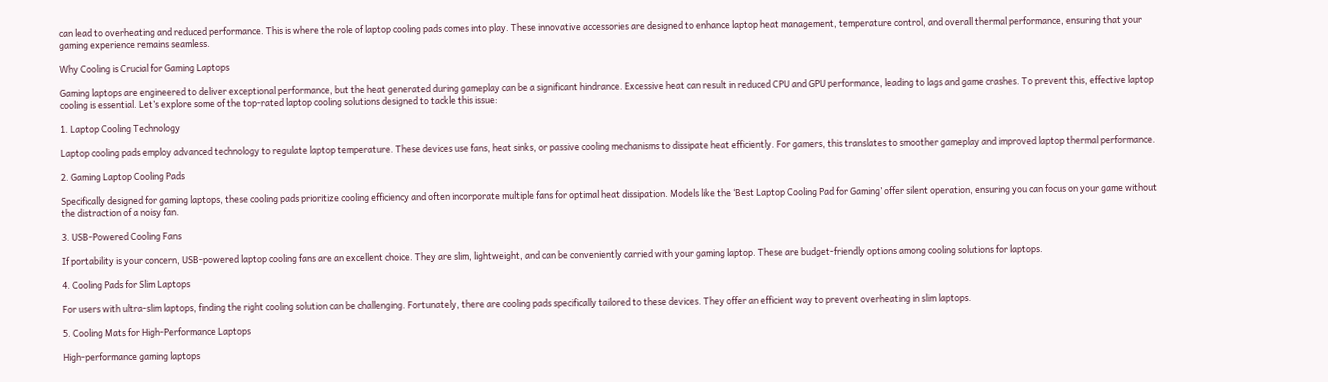can lead to overheating and reduced performance. This is where the role of laptop cooling pads comes into play. These innovative accessories are designed to enhance laptop heat management, temperature control, and overall thermal performance, ensuring that your gaming experience remains seamless.

Why Cooling is Crucial for Gaming Laptops

Gaming laptops are engineered to deliver exceptional performance, but the heat generated during gameplay can be a significant hindrance. Excessive heat can result in reduced CPU and GPU performance, leading to lags and game crashes. To prevent this, effective laptop cooling is essential. Let’s explore some of the top-rated laptop cooling solutions designed to tackle this issue:

1. Laptop Cooling Technology

Laptop cooling pads employ advanced technology to regulate laptop temperature. These devices use fans, heat sinks, or passive cooling mechanisms to dissipate heat efficiently. For gamers, this translates to smoother gameplay and improved laptop thermal performance.

2. Gaming Laptop Cooling Pads

Specifically designed for gaming laptops, these cooling pads prioritize cooling efficiency and often incorporate multiple fans for optimal heat dissipation. Models like the ‘Best Laptop Cooling Pad for Gaming’ offer silent operation, ensuring you can focus on your game without the distraction of a noisy fan.

3. USB-Powered Cooling Fans

If portability is your concern, USB-powered laptop cooling fans are an excellent choice. They are slim, lightweight, and can be conveniently carried with your gaming laptop. These are budget-friendly options among cooling solutions for laptops.

4. Cooling Pads for Slim Laptops

For users with ultra-slim laptops, finding the right cooling solution can be challenging. Fortunately, there are cooling pads specifically tailored to these devices. They offer an efficient way to prevent overheating in slim laptops.

5. Cooling Mats for High-Performance Laptops

High-performance gaming laptops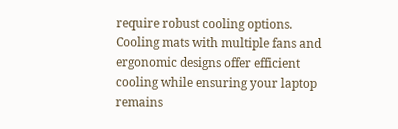require robust cooling options. Cooling mats with multiple fans and ergonomic designs offer efficient cooling while ensuring your laptop remains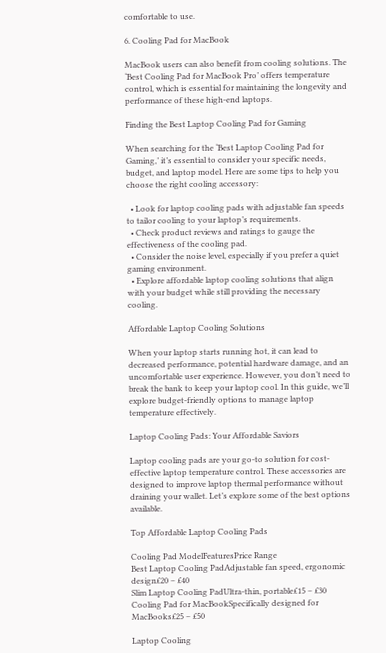comfortable to use.

6. Cooling Pad for MacBook

MacBook users can also benefit from cooling solutions. The ‘Best Cooling Pad for MacBook Pro’ offers temperature control, which is essential for maintaining the longevity and performance of these high-end laptops.

Finding the Best Laptop Cooling Pad for Gaming

When searching for the ‘Best Laptop Cooling Pad for Gaming,’ it’s essential to consider your specific needs, budget, and laptop model. Here are some tips to help you choose the right cooling accessory:

  • Look for laptop cooling pads with adjustable fan speeds to tailor cooling to your laptop’s requirements.
  • Check product reviews and ratings to gauge the effectiveness of the cooling pad.
  • Consider the noise level, especially if you prefer a quiet gaming environment.
  • Explore affordable laptop cooling solutions that align with your budget while still providing the necessary cooling.

Affordable Laptop Cooling Solutions

When your laptop starts running hot, it can lead to decreased performance, potential hardware damage, and an uncomfortable user experience. However, you don’t need to break the bank to keep your laptop cool. In this guide, we’ll explore budget-friendly options to manage laptop temperature effectively.

Laptop Cooling Pads: Your Affordable Saviors

Laptop cooling pads are your go-to solution for cost-effective laptop temperature control. These accessories are designed to improve laptop thermal performance without draining your wallet. Let’s explore some of the best options available.

Top Affordable Laptop Cooling Pads

Cooling Pad ModelFeaturesPrice Range
Best Laptop Cooling PadAdjustable fan speed, ergonomic design£20 – £40
Slim Laptop Cooling PadUltra-thin, portable£15 – £30
Cooling Pad for MacBookSpecifically designed for MacBooks£25 – £50

Laptop Cooling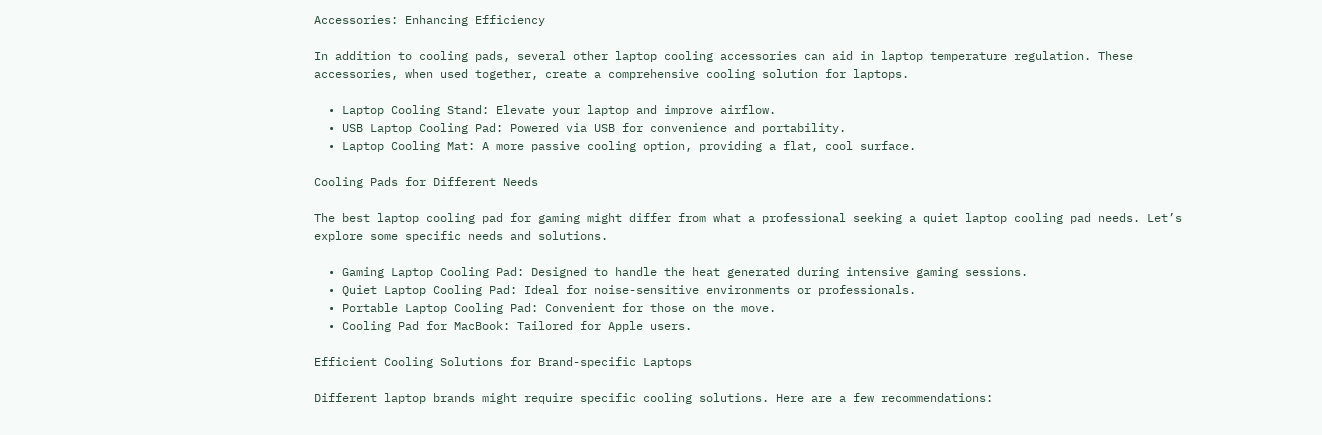Accessories: Enhancing Efficiency

In addition to cooling pads, several other laptop cooling accessories can aid in laptop temperature regulation. These accessories, when used together, create a comprehensive cooling solution for laptops.

  • Laptop Cooling Stand: Elevate your laptop and improve airflow.
  • USB Laptop Cooling Pad: Powered via USB for convenience and portability.
  • Laptop Cooling Mat: A more passive cooling option, providing a flat, cool surface.

Cooling Pads for Different Needs

The best laptop cooling pad for gaming might differ from what a professional seeking a quiet laptop cooling pad needs. Let’s explore some specific needs and solutions.

  • Gaming Laptop Cooling Pad: Designed to handle the heat generated during intensive gaming sessions.
  • Quiet Laptop Cooling Pad: Ideal for noise-sensitive environments or professionals.
  • Portable Laptop Cooling Pad: Convenient for those on the move.
  • Cooling Pad for MacBook: Tailored for Apple users.

Efficient Cooling Solutions for Brand-specific Laptops

Different laptop brands might require specific cooling solutions. Here are a few recommendations: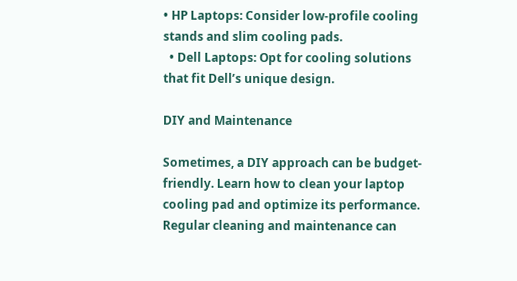• HP Laptops: Consider low-profile cooling stands and slim cooling pads.
  • Dell Laptops: Opt for cooling solutions that fit Dell’s unique design.

DIY and Maintenance

Sometimes, a DIY approach can be budget-friendly. Learn how to clean your laptop cooling pad and optimize its performance. Regular cleaning and maintenance can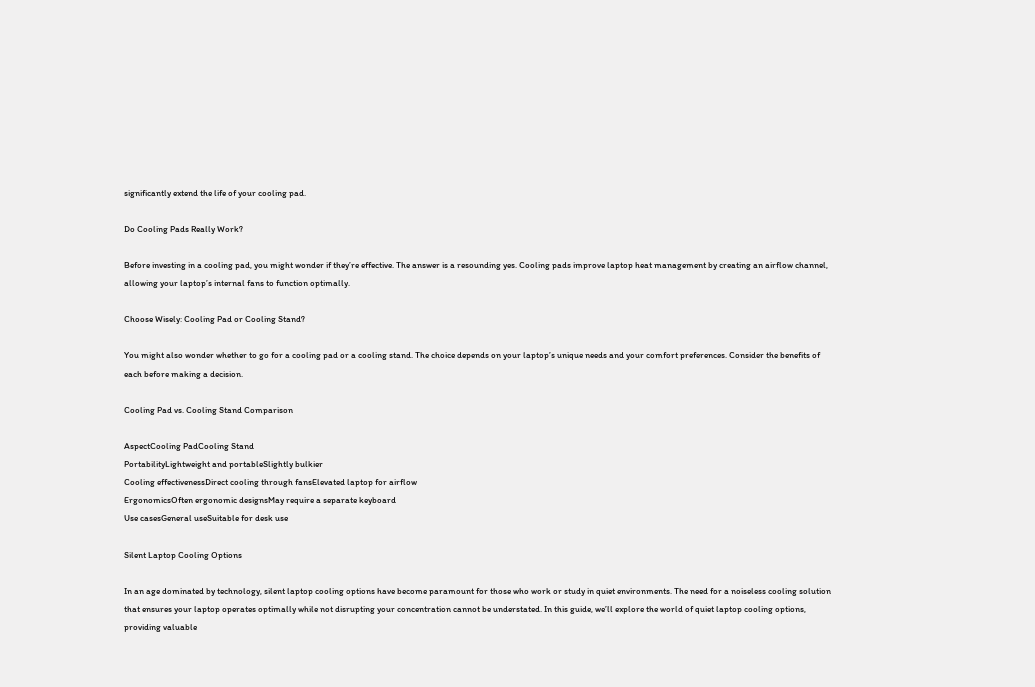significantly extend the life of your cooling pad.

Do Cooling Pads Really Work?

Before investing in a cooling pad, you might wonder if they’re effective. The answer is a resounding yes. Cooling pads improve laptop heat management by creating an airflow channel, allowing your laptop’s internal fans to function optimally.

Choose Wisely: Cooling Pad or Cooling Stand?

You might also wonder whether to go for a cooling pad or a cooling stand. The choice depends on your laptop’s unique needs and your comfort preferences. Consider the benefits of each before making a decision.

Cooling Pad vs. Cooling Stand Comparison

AspectCooling PadCooling Stand
PortabilityLightweight and portableSlightly bulkier
Cooling effectivenessDirect cooling through fansElevated laptop for airflow
ErgonomicsOften ergonomic designsMay require a separate keyboard
Use casesGeneral useSuitable for desk use

Silent Laptop Cooling Options

In an age dominated by technology, silent laptop cooling options have become paramount for those who work or study in quiet environments. The need for a noiseless cooling solution that ensures your laptop operates optimally while not disrupting your concentration cannot be understated. In this guide, we’ll explore the world of quiet laptop cooling options, providing valuable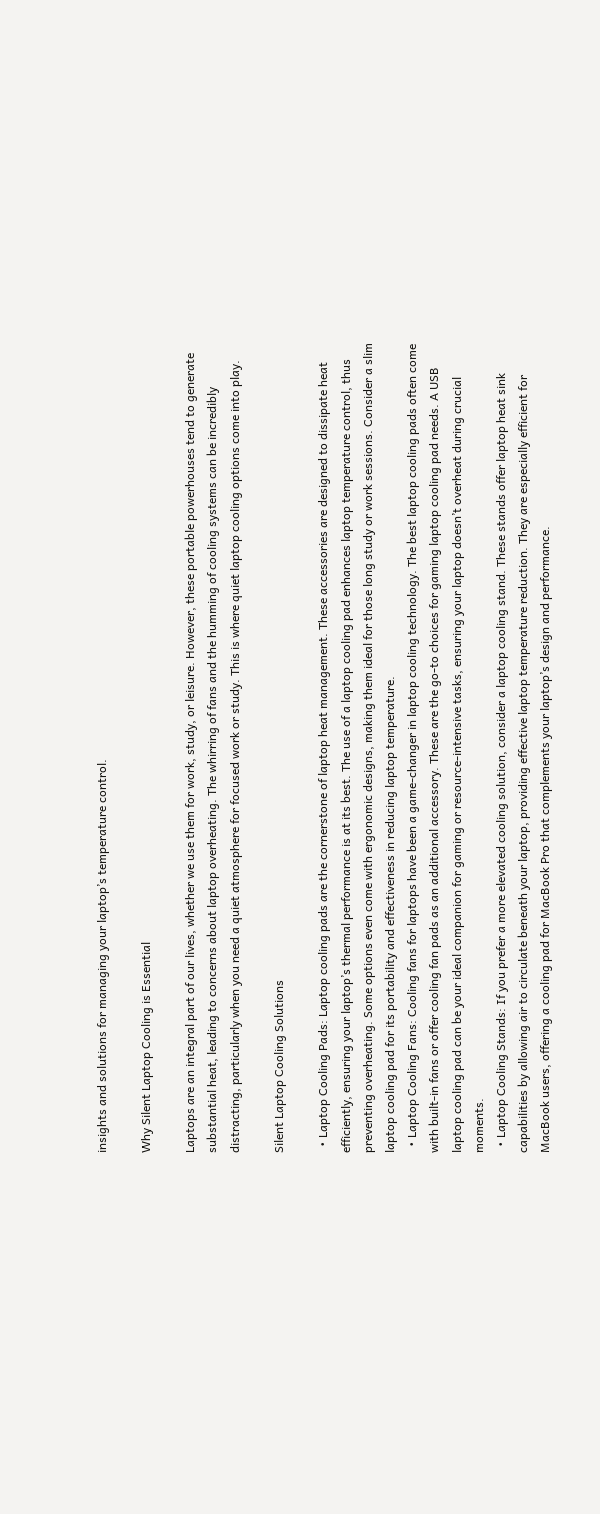insights and solutions for managing your laptop’s temperature control.

Why Silent Laptop Cooling is Essential

Laptops are an integral part of our lives, whether we use them for work, study, or leisure. However, these portable powerhouses tend to generate substantial heat, leading to concerns about laptop overheating. The whirring of fans and the humming of cooling systems can be incredibly distracting, particularly when you need a quiet atmosphere for focused work or study. This is where quiet laptop cooling options come into play.

Silent Laptop Cooling Solutions

  • Laptop Cooling Pads: Laptop cooling pads are the cornerstone of laptop heat management. These accessories are designed to dissipate heat efficiently, ensuring your laptop’s thermal performance is at its best. The use of a laptop cooling pad enhances laptop temperature control, thus preventing overheating. Some options even come with ergonomic designs, making them ideal for those long study or work sessions. Consider a slim laptop cooling pad for its portability and effectiveness in reducing laptop temperature.
  • Laptop Cooling Fans: Cooling fans for laptops have been a game-changer in laptop cooling technology. The best laptop cooling pads often come with built-in fans or offer cooling fan pads as an additional accessory. These are the go-to choices for gaming laptop cooling pad needs. A USB laptop cooling pad can be your ideal companion for gaming or resource-intensive tasks, ensuring your laptop doesn’t overheat during crucial moments.
  • Laptop Cooling Stands: If you prefer a more elevated cooling solution, consider a laptop cooling stand. These stands offer laptop heat sink capabilities by allowing air to circulate beneath your laptop, providing effective laptop temperature reduction. They are especially efficient for MacBook users, offering a cooling pad for MacBook Pro that complements your laptop’s design and performance.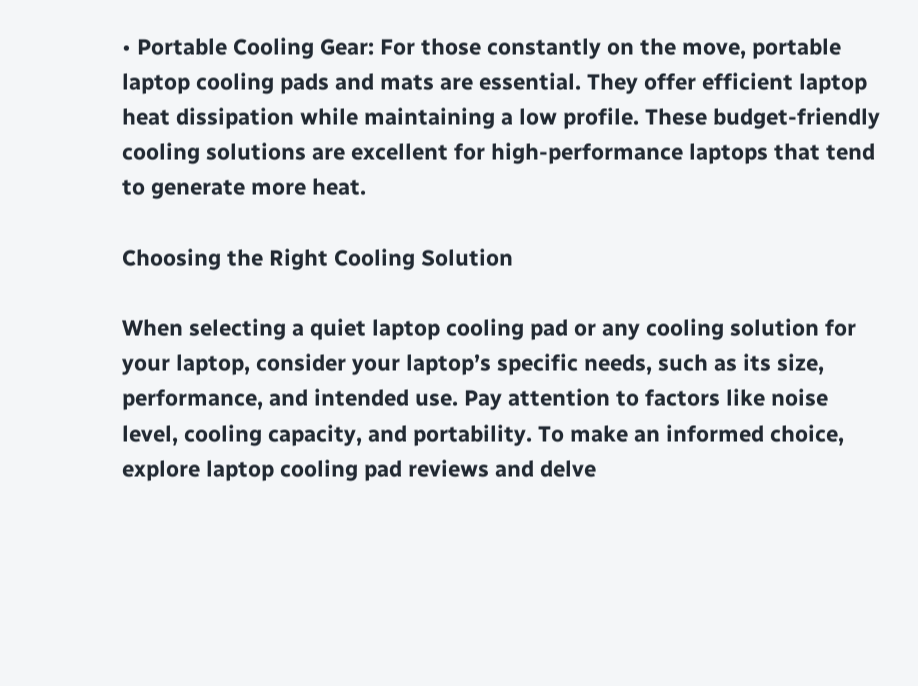• Portable Cooling Gear: For those constantly on the move, portable laptop cooling pads and mats are essential. They offer efficient laptop heat dissipation while maintaining a low profile. These budget-friendly cooling solutions are excellent for high-performance laptops that tend to generate more heat.

Choosing the Right Cooling Solution

When selecting a quiet laptop cooling pad or any cooling solution for your laptop, consider your laptop’s specific needs, such as its size, performance, and intended use. Pay attention to factors like noise level, cooling capacity, and portability. To make an informed choice, explore laptop cooling pad reviews and delve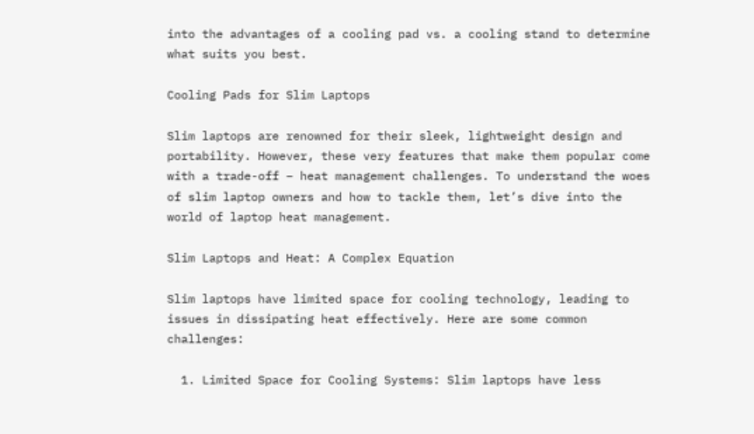into the advantages of a cooling pad vs. a cooling stand to determine what suits you best.

Cooling Pads for Slim Laptops

Slim laptops are renowned for their sleek, lightweight design and portability. However, these very features that make them popular come with a trade-off – heat management challenges. To understand the woes of slim laptop owners and how to tackle them, let’s dive into the world of laptop heat management.

Slim Laptops and Heat: A Complex Equation

Slim laptops have limited space for cooling technology, leading to issues in dissipating heat effectively. Here are some common challenges:

  1. Limited Space for Cooling Systems: Slim laptops have less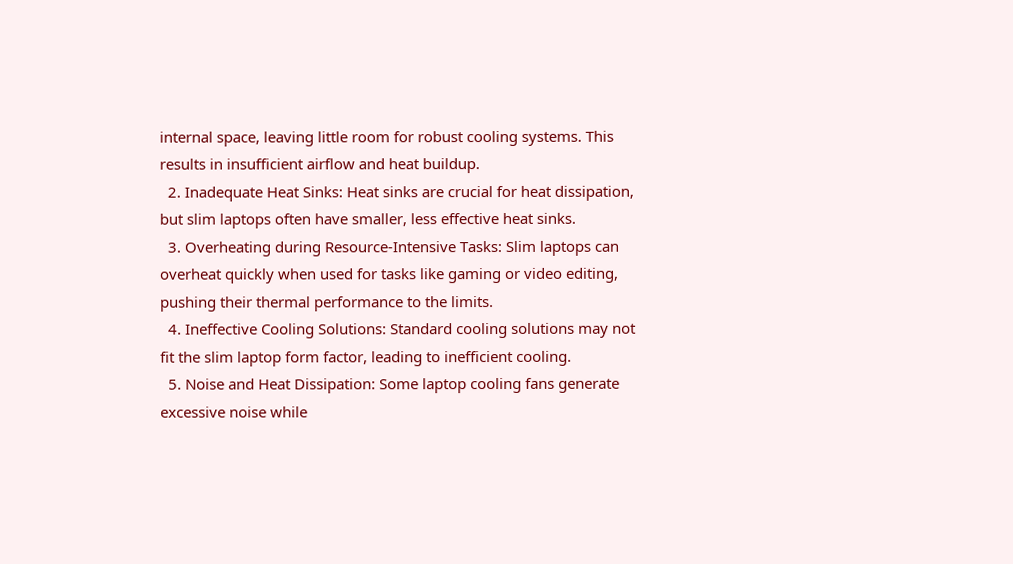internal space, leaving little room for robust cooling systems. This results in insufficient airflow and heat buildup.
  2. Inadequate Heat Sinks: Heat sinks are crucial for heat dissipation, but slim laptops often have smaller, less effective heat sinks.
  3. Overheating during Resource-Intensive Tasks: Slim laptops can overheat quickly when used for tasks like gaming or video editing, pushing their thermal performance to the limits.
  4. Ineffective Cooling Solutions: Standard cooling solutions may not fit the slim laptop form factor, leading to inefficient cooling.
  5. Noise and Heat Dissipation: Some laptop cooling fans generate excessive noise while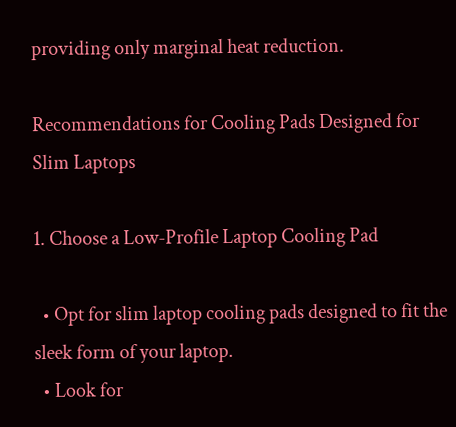providing only marginal heat reduction.

Recommendations for Cooling Pads Designed for Slim Laptops

1. Choose a Low-Profile Laptop Cooling Pad

  • Opt for slim laptop cooling pads designed to fit the sleek form of your laptop.
  • Look for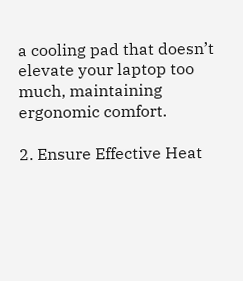a cooling pad that doesn’t elevate your laptop too much, maintaining ergonomic comfort.

2. Ensure Effective Heat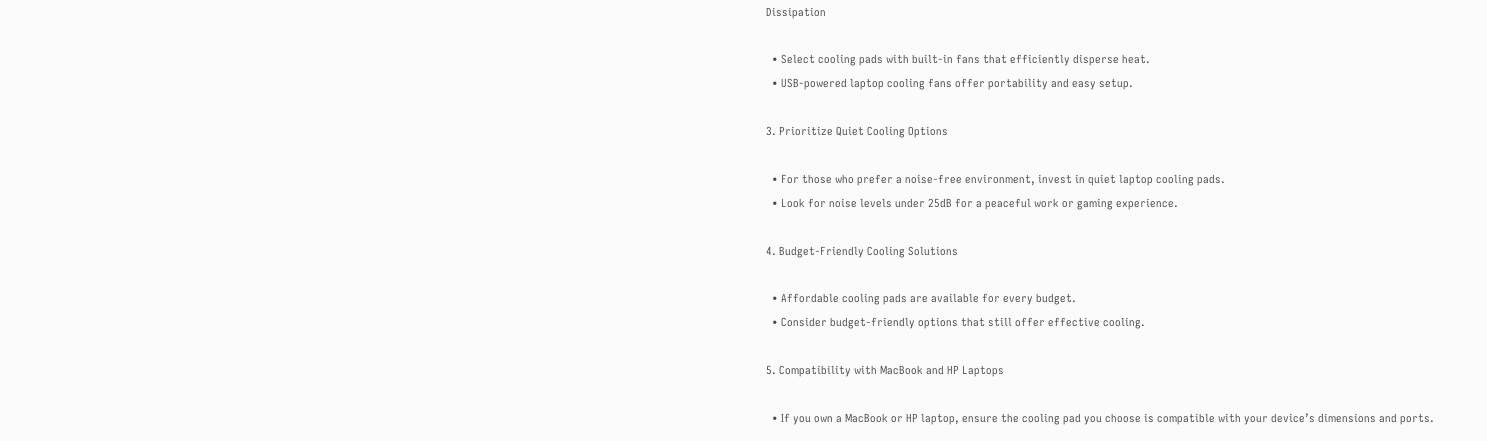Dissipation

  • Select cooling pads with built-in fans that efficiently disperse heat.
  • USB-powered laptop cooling fans offer portability and easy setup.

3. Prioritize Quiet Cooling Options

  • For those who prefer a noise-free environment, invest in quiet laptop cooling pads.
  • Look for noise levels under 25dB for a peaceful work or gaming experience.

4. Budget-Friendly Cooling Solutions

  • Affordable cooling pads are available for every budget.
  • Consider budget-friendly options that still offer effective cooling.

5. Compatibility with MacBook and HP Laptops

  • If you own a MacBook or HP laptop, ensure the cooling pad you choose is compatible with your device’s dimensions and ports.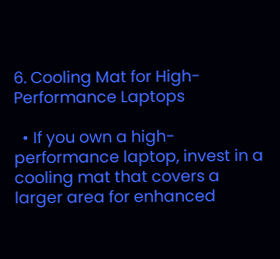6. Cooling Mat for High-Performance Laptops

  • If you own a high-performance laptop, invest in a cooling mat that covers a larger area for enhanced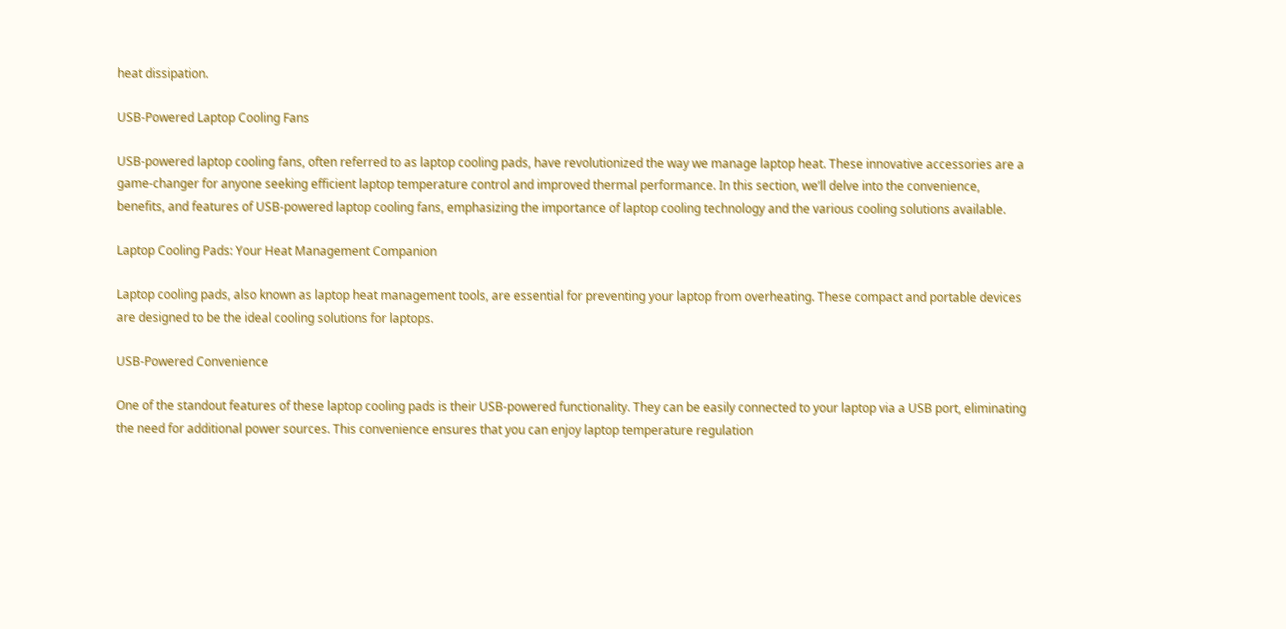heat dissipation.

USB-Powered Laptop Cooling Fans

USB-powered laptop cooling fans, often referred to as laptop cooling pads, have revolutionized the way we manage laptop heat. These innovative accessories are a game-changer for anyone seeking efficient laptop temperature control and improved thermal performance. In this section, we’ll delve into the convenience, benefits, and features of USB-powered laptop cooling fans, emphasizing the importance of laptop cooling technology and the various cooling solutions available.

Laptop Cooling Pads: Your Heat Management Companion

Laptop cooling pads, also known as laptop heat management tools, are essential for preventing your laptop from overheating. These compact and portable devices are designed to be the ideal cooling solutions for laptops.

USB-Powered Convenience

One of the standout features of these laptop cooling pads is their USB-powered functionality. They can be easily connected to your laptop via a USB port, eliminating the need for additional power sources. This convenience ensures that you can enjoy laptop temperature regulation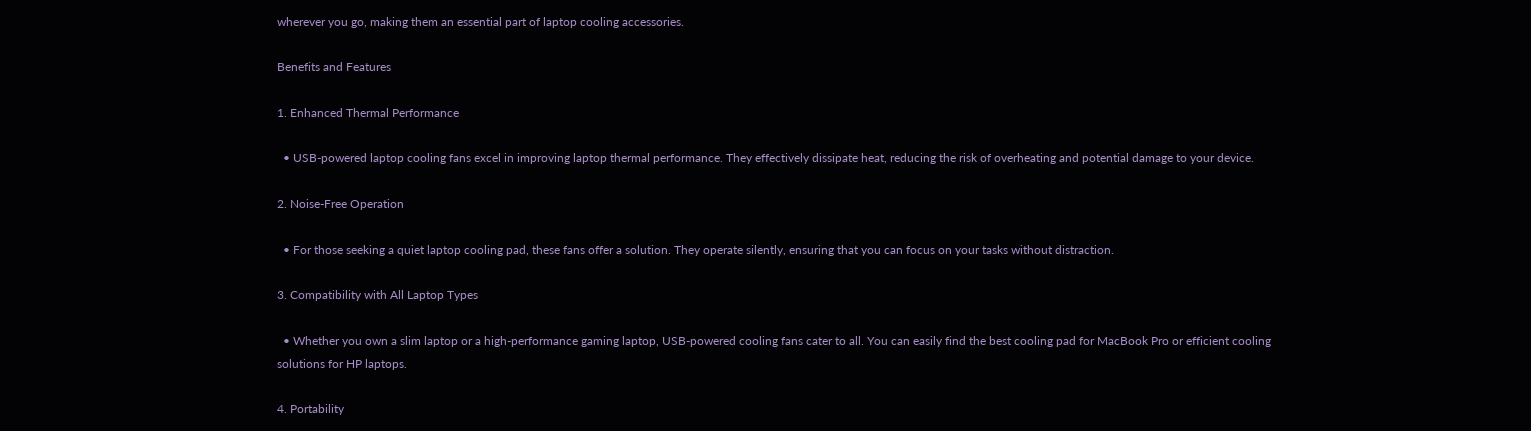wherever you go, making them an essential part of laptop cooling accessories.

Benefits and Features

1. Enhanced Thermal Performance

  • USB-powered laptop cooling fans excel in improving laptop thermal performance. They effectively dissipate heat, reducing the risk of overheating and potential damage to your device.

2. Noise-Free Operation

  • For those seeking a quiet laptop cooling pad, these fans offer a solution. They operate silently, ensuring that you can focus on your tasks without distraction.

3. Compatibility with All Laptop Types

  • Whether you own a slim laptop or a high-performance gaming laptop, USB-powered cooling fans cater to all. You can easily find the best cooling pad for MacBook Pro or efficient cooling solutions for HP laptops.

4. Portability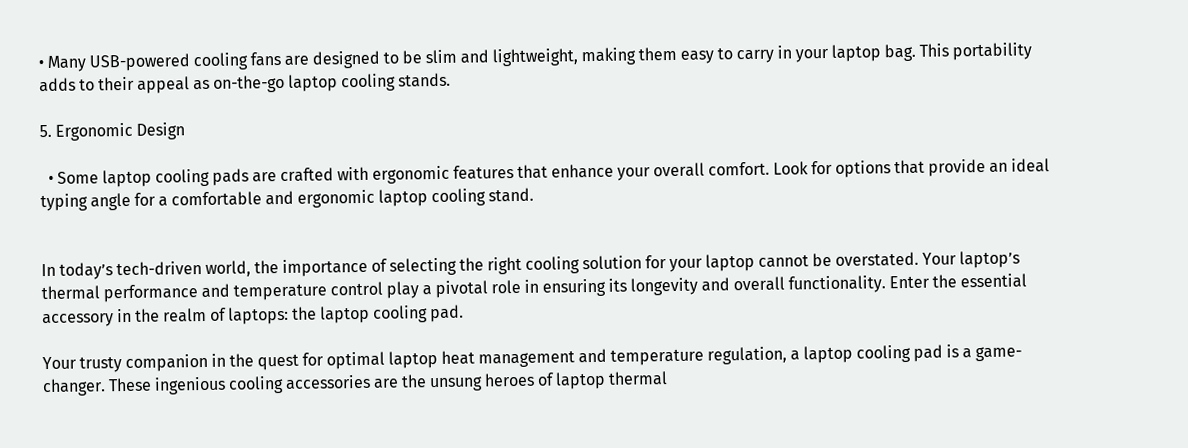• Many USB-powered cooling fans are designed to be slim and lightweight, making them easy to carry in your laptop bag. This portability adds to their appeal as on-the-go laptop cooling stands.

5. Ergonomic Design

  • Some laptop cooling pads are crafted with ergonomic features that enhance your overall comfort. Look for options that provide an ideal typing angle for a comfortable and ergonomic laptop cooling stand.


In today’s tech-driven world, the importance of selecting the right cooling solution for your laptop cannot be overstated. Your laptop’s thermal performance and temperature control play a pivotal role in ensuring its longevity and overall functionality. Enter the essential accessory in the realm of laptops: the laptop cooling pad.

Your trusty companion in the quest for optimal laptop heat management and temperature regulation, a laptop cooling pad is a game-changer. These ingenious cooling accessories are the unsung heroes of laptop thermal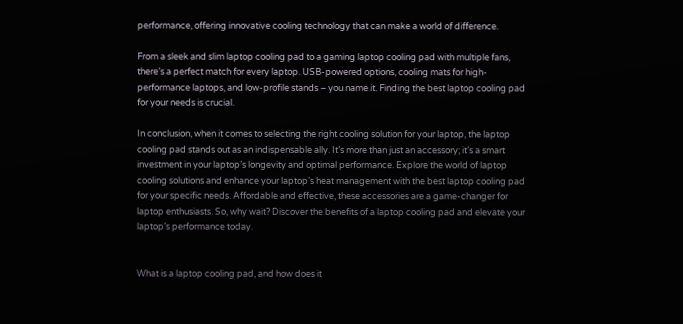performance, offering innovative cooling technology that can make a world of difference.

From a sleek and slim laptop cooling pad to a gaming laptop cooling pad with multiple fans, there’s a perfect match for every laptop. USB-powered options, cooling mats for high-performance laptops, and low-profile stands – you name it. Finding the best laptop cooling pad for your needs is crucial.

In conclusion, when it comes to selecting the right cooling solution for your laptop, the laptop cooling pad stands out as an indispensable ally. It’s more than just an accessory; it’s a smart investment in your laptop’s longevity and optimal performance. Explore the world of laptop cooling solutions and enhance your laptop’s heat management with the best laptop cooling pad for your specific needs. Affordable and effective, these accessories are a game-changer for laptop enthusiasts. So, why wait? Discover the benefits of a laptop cooling pad and elevate your laptop’s performance today.


What is a laptop cooling pad, and how does it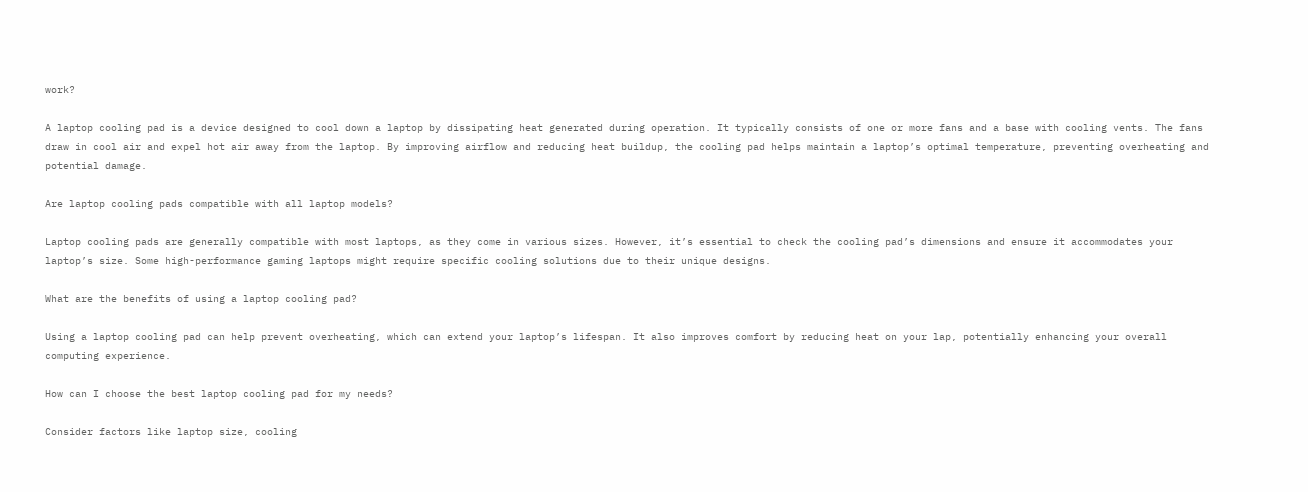work?

A laptop cooling pad is a device designed to cool down a laptop by dissipating heat generated during operation. It typically consists of one or more fans and a base with cooling vents. The fans draw in cool air and expel hot air away from the laptop. By improving airflow and reducing heat buildup, the cooling pad helps maintain a laptop’s optimal temperature, preventing overheating and potential damage.

Are laptop cooling pads compatible with all laptop models?

Laptop cooling pads are generally compatible with most laptops, as they come in various sizes. However, it’s essential to check the cooling pad’s dimensions and ensure it accommodates your laptop’s size. Some high-performance gaming laptops might require specific cooling solutions due to their unique designs.

What are the benefits of using a laptop cooling pad?

Using a laptop cooling pad can help prevent overheating, which can extend your laptop’s lifespan. It also improves comfort by reducing heat on your lap, potentially enhancing your overall computing experience.

How can I choose the best laptop cooling pad for my needs?

Consider factors like laptop size, cooling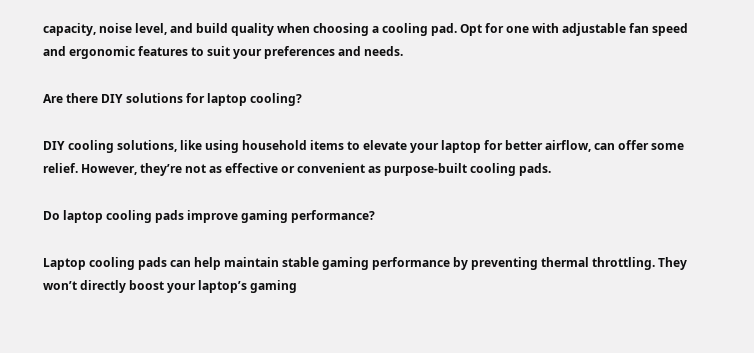capacity, noise level, and build quality when choosing a cooling pad. Opt for one with adjustable fan speed and ergonomic features to suit your preferences and needs.

Are there DIY solutions for laptop cooling?

DIY cooling solutions, like using household items to elevate your laptop for better airflow, can offer some relief. However, they’re not as effective or convenient as purpose-built cooling pads.

Do laptop cooling pads improve gaming performance?

Laptop cooling pads can help maintain stable gaming performance by preventing thermal throttling. They won’t directly boost your laptop’s gaming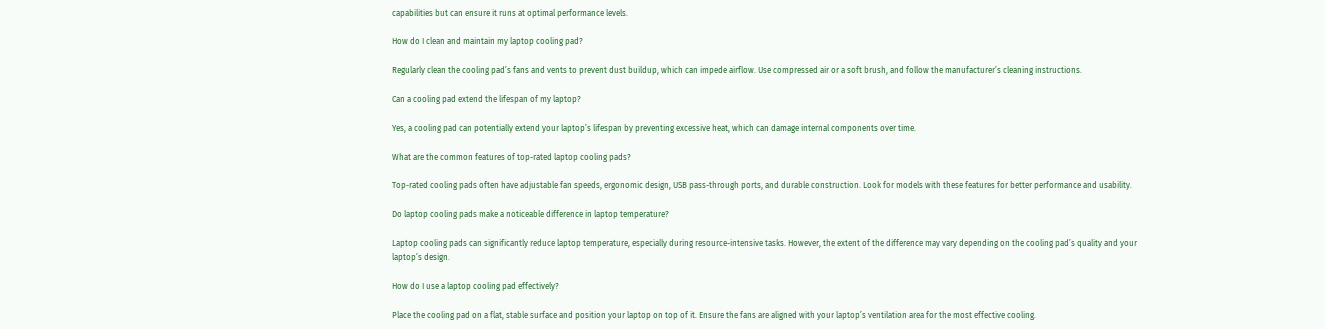capabilities but can ensure it runs at optimal performance levels.

How do I clean and maintain my laptop cooling pad?

Regularly clean the cooling pad’s fans and vents to prevent dust buildup, which can impede airflow. Use compressed air or a soft brush, and follow the manufacturer’s cleaning instructions.

Can a cooling pad extend the lifespan of my laptop?

Yes, a cooling pad can potentially extend your laptop’s lifespan by preventing excessive heat, which can damage internal components over time.

What are the common features of top-rated laptop cooling pads?

Top-rated cooling pads often have adjustable fan speeds, ergonomic design, USB pass-through ports, and durable construction. Look for models with these features for better performance and usability.

Do laptop cooling pads make a noticeable difference in laptop temperature?

Laptop cooling pads can significantly reduce laptop temperature, especially during resource-intensive tasks. However, the extent of the difference may vary depending on the cooling pad’s quality and your laptop’s design.

How do I use a laptop cooling pad effectively?

Place the cooling pad on a flat, stable surface and position your laptop on top of it. Ensure the fans are aligned with your laptop’s ventilation area for the most effective cooling.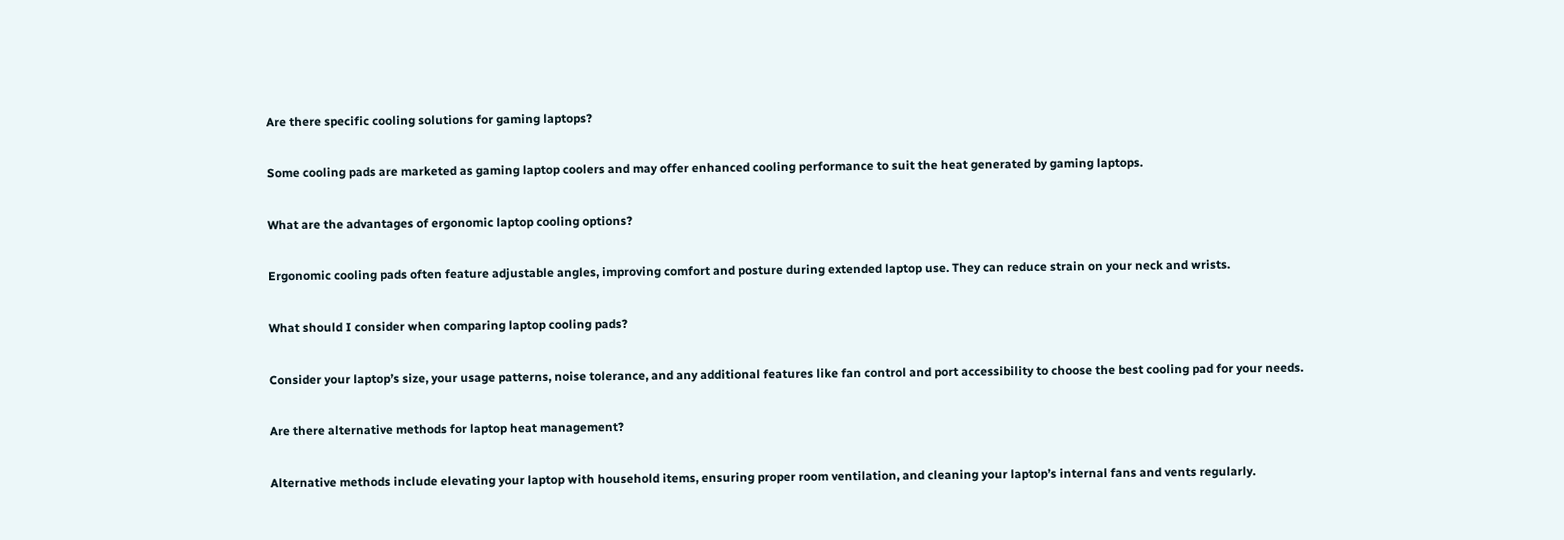Are there specific cooling solutions for gaming laptops?

Some cooling pads are marketed as gaming laptop coolers and may offer enhanced cooling performance to suit the heat generated by gaming laptops.

What are the advantages of ergonomic laptop cooling options?

Ergonomic cooling pads often feature adjustable angles, improving comfort and posture during extended laptop use. They can reduce strain on your neck and wrists.

What should I consider when comparing laptop cooling pads?

Consider your laptop’s size, your usage patterns, noise tolerance, and any additional features like fan control and port accessibility to choose the best cooling pad for your needs.

Are there alternative methods for laptop heat management?

Alternative methods include elevating your laptop with household items, ensuring proper room ventilation, and cleaning your laptop’s internal fans and vents regularly.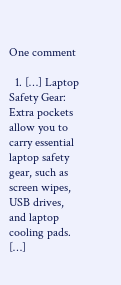One comment

  1. […] Laptop Safety Gear: Extra pockets allow you to carry essential laptop safety gear, such as screen wipes, USB drives, and laptop cooling pads. […]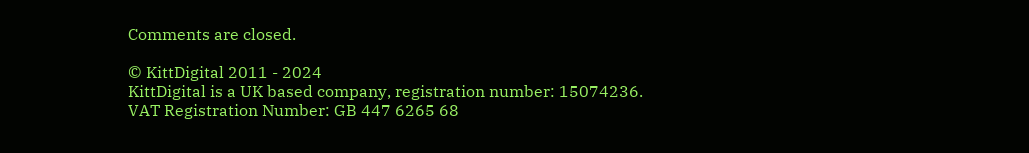Comments are closed.

© KittDigital 2011 - 2024
KittDigital is a UK based company, registration number: 15074236.
VAT Registration Number: GB 447 6265 68